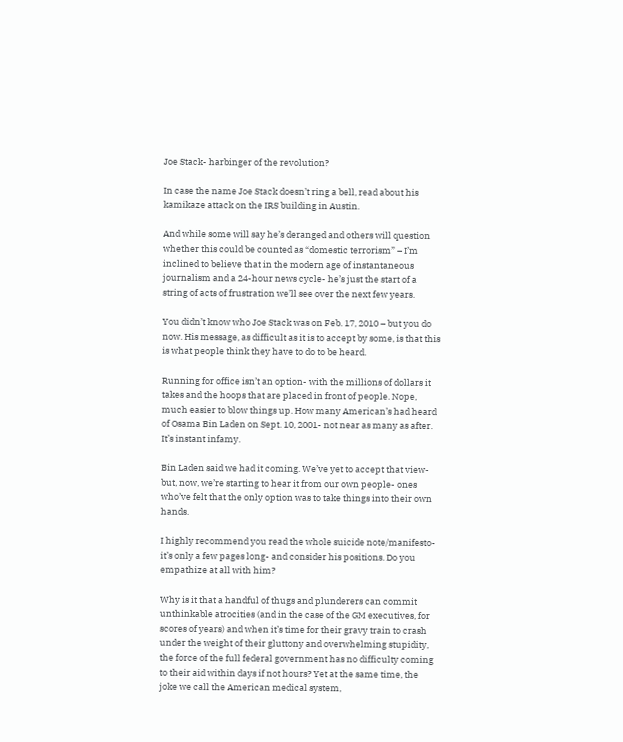Joe Stack- harbinger of the revolution?

In case the name Joe Stack doesn’t ring a bell, read about his kamikaze attack on the IRS building in Austin.

And while some will say he’s deranged and others will question whether this could be counted as “domestic terrorism” – I’m inclined to believe that in the modern age of instantaneous journalism and a 24-hour news cycle- he’s just the start of a string of acts of frustration we’ll see over the next few years.

You didn’t know who Joe Stack was on Feb. 17, 2010 – but you do now. His message, as difficult as it is to accept by some, is that this is what people think they have to do to be heard.

Running for office isn’t an option- with the millions of dollars it takes and the hoops that are placed in front of people. Nope, much easier to blow things up. How many American’s had heard of Osama Bin Laden on Sept. 10, 2001- not near as many as after. It’s instant infamy.

Bin Laden said we had it coming. We’ve yet to accept that view- but, now, we’re starting to hear it from our own people- ones who’ve felt that the only option was to take things into their own hands.

I highly recommend you read the whole suicide note/manifesto- it’s only a few pages long- and consider his positions. Do you empathize at all with him?

Why is it that a handful of thugs and plunderers can commit unthinkable atrocities (and in the case of the GM executives, for scores of years) and when it’s time for their gravy train to crash under the weight of their gluttony and overwhelming stupidity, the force of the full federal government has no difficulty coming to their aid within days if not hours? Yet at the same time, the joke we call the American medical system,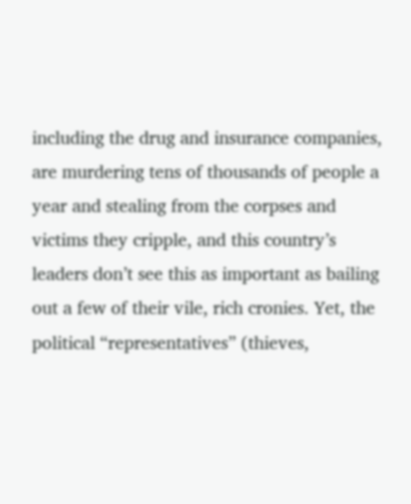including the drug and insurance companies, are murdering tens of thousands of people a year and stealing from the corpses and victims they cripple, and this country’s leaders don’t see this as important as bailing out a few of their vile, rich cronies. Yet, the political “representatives” (thieves,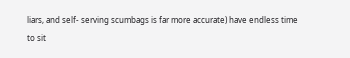liars, and self- serving scumbags is far more accurate) have endless time to sit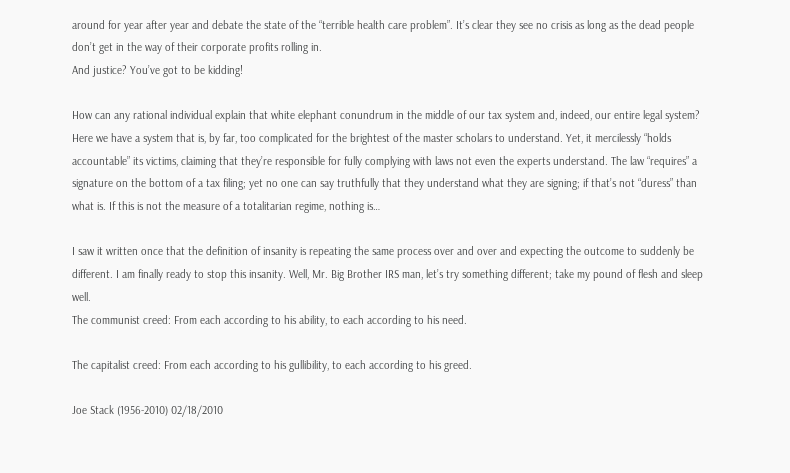around for year after year and debate the state of the “terrible health care problem”. It’s clear they see no crisis as long as the dead people don’t get in the way of their corporate profits rolling in.
And justice? You’ve got to be kidding!

How can any rational individual explain that white elephant conundrum in the middle of our tax system and, indeed, our entire legal system? Here we have a system that is, by far, too complicated for the brightest of the master scholars to understand. Yet, it mercilessly “holds accountable” its victims, claiming that they’re responsible for fully complying with laws not even the experts understand. The law “requires” a signature on the bottom of a tax filing; yet no one can say truthfully that they understand what they are signing; if that’s not “duress” than what is. If this is not the measure of a totalitarian regime, nothing is…

I saw it written once that the definition of insanity is repeating the same process over and over and expecting the outcome to suddenly be different. I am finally ready to stop this insanity. Well, Mr. Big Brother IRS man, let’s try something different; take my pound of flesh and sleep well.
The communist creed: From each according to his ability, to each according to his need.

The capitalist creed: From each according to his gullibility, to each according to his greed.

Joe Stack (1956-2010) 02/18/2010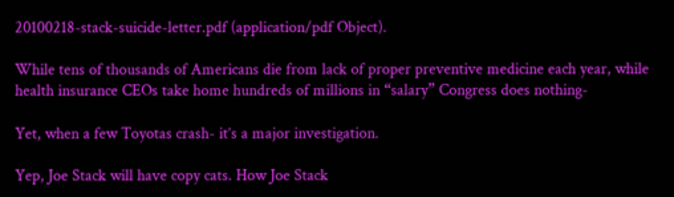20100218-stack-suicide-letter.pdf (application/pdf Object).

While tens of thousands of Americans die from lack of proper preventive medicine each year, while health insurance CEOs take home hundreds of millions in “salary” Congress does nothing-

Yet, when a few Toyotas crash- it’s a major investigation.

Yep, Joe Stack will have copy cats. How Joe Stack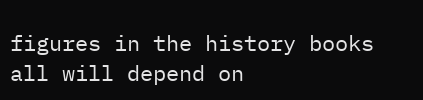figures in the history books all will depend on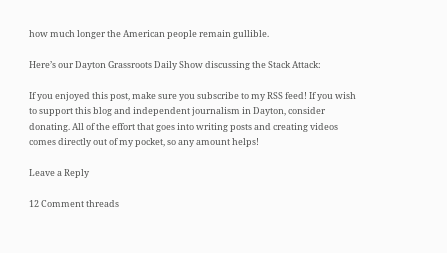how much longer the American people remain gullible.

Here’s our Dayton Grassroots Daily Show discussing the Stack Attack:

If you enjoyed this post, make sure you subscribe to my RSS feed! If you wish to support this blog and independent journalism in Dayton, consider donating. All of the effort that goes into writing posts and creating videos comes directly out of my pocket, so any amount helps!

Leave a Reply

12 Comment threads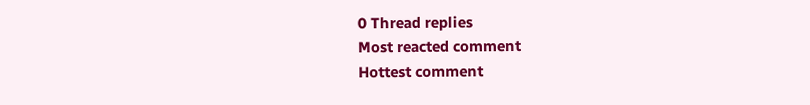0 Thread replies
Most reacted comment
Hottest comment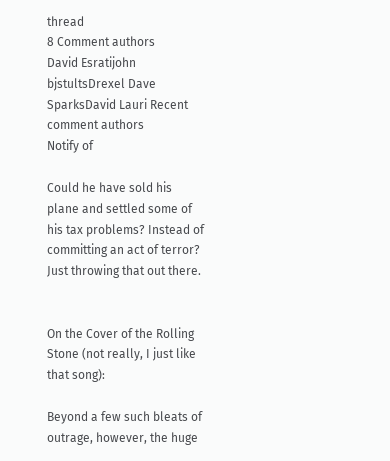thread
8 Comment authors
David Esratijohn bjstultsDrexel Dave SparksDavid Lauri Recent comment authors
Notify of

Could he have sold his plane and settled some of his tax problems? Instead of committing an act of terror? Just throwing that out there.


On the Cover of the Rolling Stone (not really, I just like that song):

Beyond a few such bleats of outrage, however, the huge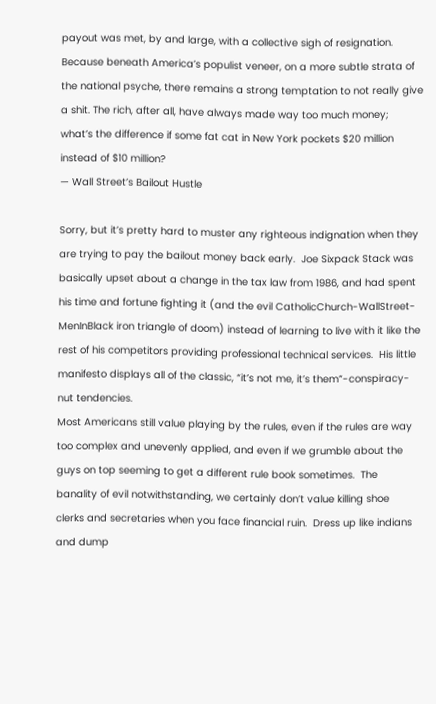payout was met, by and large, with a collective sigh of resignation. Because beneath America’s populist veneer, on a more subtle strata of the national psyche, there remains a strong temptation to not really give a shit. The rich, after all, have always made way too much money; what’s the difference if some fat cat in New York pockets $20 million instead of $10 million?
— Wall Street’s Bailout Hustle

Sorry, but it’s pretty hard to muster any righteous indignation when they are trying to pay the bailout money back early.  Joe Sixpack Stack was basically upset about a change in the tax law from 1986, and had spent his time and fortune fighting it (and the evil CatholicChurch-WallStreet-MenInBlack iron triangle of doom) instead of learning to live with it like the rest of his competitors providing professional technical services.  His little manifesto displays all of the classic, “it’s not me, it’s them”-conspiracy-nut tendencies.
Most Americans still value playing by the rules, even if the rules are way too complex and unevenly applied, and even if we grumble about the guys on top seeming to get a different rule book sometimes.  The banality of evil notwithstanding, we certainly don’t value killing shoe clerks and secretaries when you face financial ruin.  Dress up like indians and dump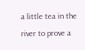a little tea in the river to prove a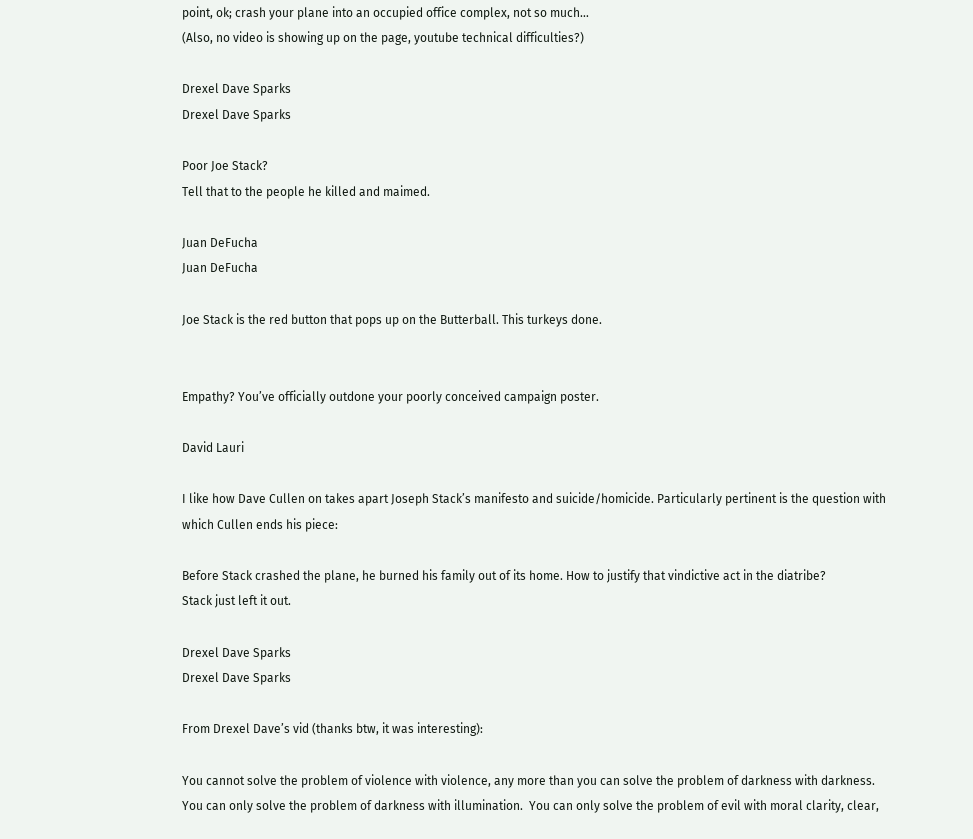point, ok; crash your plane into an occupied office complex, not so much…
(Also, no video is showing up on the page, youtube technical difficulties?)

Drexel Dave Sparks
Drexel Dave Sparks

Poor Joe Stack?
Tell that to the people he killed and maimed.

Juan DeFucha
Juan DeFucha

Joe Stack is the red button that pops up on the Butterball. This turkeys done.


Empathy? You’ve officially outdone your poorly conceived campaign poster.

David Lauri

I like how Dave Cullen on takes apart Joseph Stack’s manifesto and suicide/homicide. Particularly pertinent is the question with which Cullen ends his piece:

Before Stack crashed the plane, he burned his family out of its home. How to justify that vindictive act in the diatribe?
Stack just left it out.

Drexel Dave Sparks
Drexel Dave Sparks

From Drexel Dave’s vid (thanks btw, it was interesting):

You cannot solve the problem of violence with violence, any more than you can solve the problem of darkness with darkness.  You can only solve the problem of darkness with illumination.  You can only solve the problem of evil with moral clarity, clear,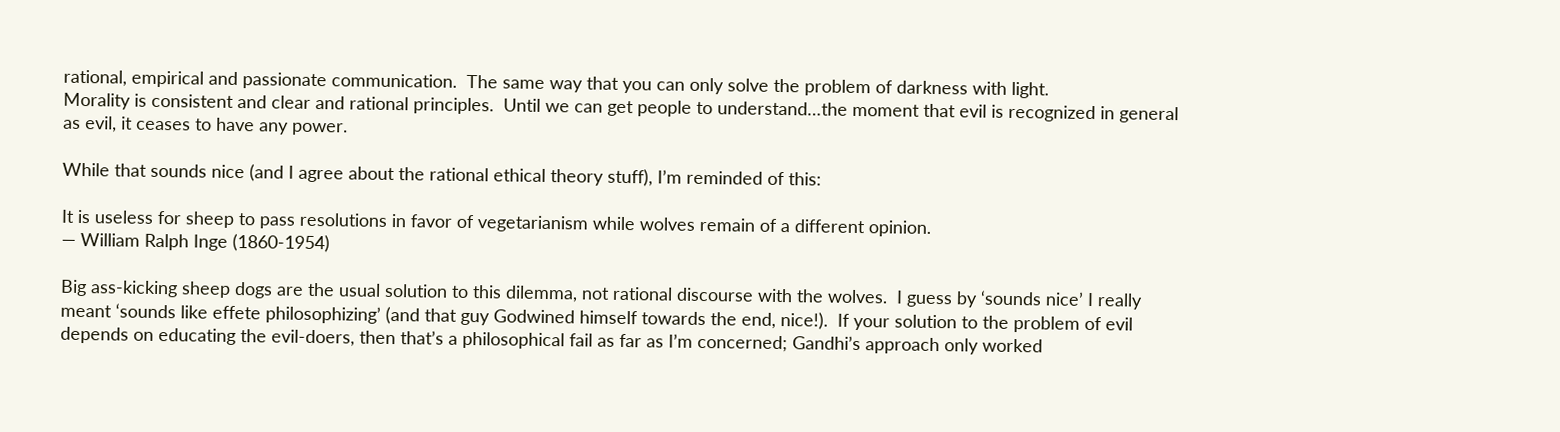rational, empirical and passionate communication.  The same way that you can only solve the problem of darkness with light.
Morality is consistent and clear and rational principles.  Until we can get people to understand…the moment that evil is recognized in general as evil, it ceases to have any power.

While that sounds nice (and I agree about the rational ethical theory stuff), I’m reminded of this:

It is useless for sheep to pass resolutions in favor of vegetarianism while wolves remain of a different opinion.
— William Ralph Inge (1860-1954)

Big ass-kicking sheep dogs are the usual solution to this dilemma, not rational discourse with the wolves.  I guess by ‘sounds nice’ I really meant ‘sounds like effete philosophizing’ (and that guy Godwined himself towards the end, nice!).  If your solution to the problem of evil depends on educating the evil-doers, then that’s a philosophical fail as far as I’m concerned; Gandhi’s approach only worked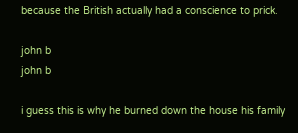because the British actually had a conscience to prick.

john b
john b

i guess this is why he burned down the house his family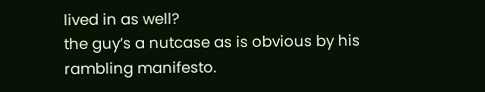lived in as well?
the guy’s a nutcase as is obvious by his rambling manifesto.